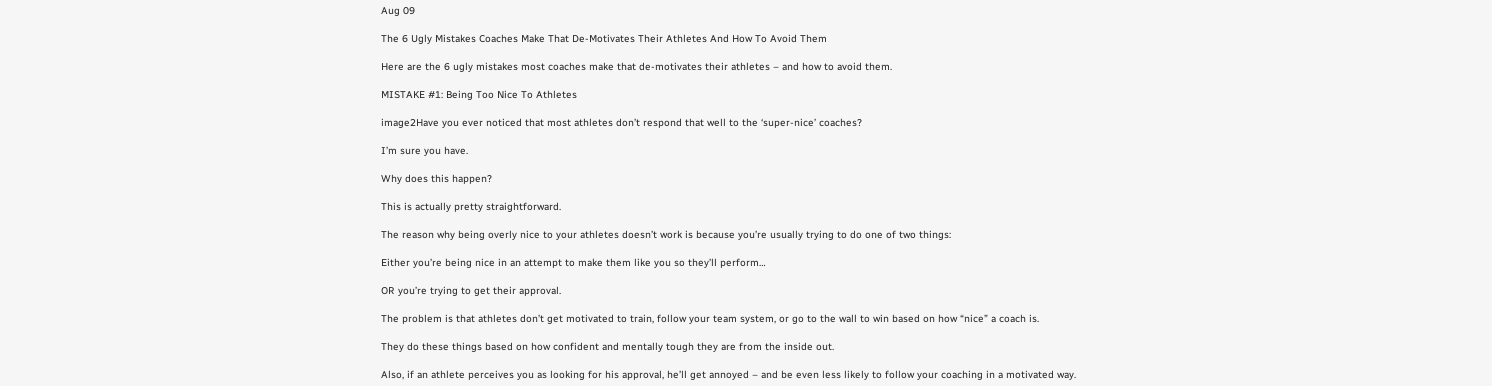Aug 09

The 6 Ugly Mistakes Coaches Make That De-Motivates Their Athletes And How To Avoid Them

Here are the 6 ugly mistakes most coaches make that de-motivates their athletes – and how to avoid them.

MISTAKE #1: Being Too Nice To Athletes

image2Have you ever noticed that most athletes don’t respond that well to the ‘super-nice’ coaches?

I’m sure you have.

Why does this happen?

This is actually pretty straightforward.

The reason why being overly nice to your athletes doesn’t work is because you’re usually trying to do one of two things:

Either you’re being nice in an attempt to make them like you so they’ll perform…

OR you’re trying to get their approval.

The problem is that athletes don’t get motivated to train, follow your team system, or go to the wall to win based on how “nice” a coach is.

They do these things based on how confident and mentally tough they are from the inside out.

Also, if an athlete perceives you as looking for his approval, he’ll get annoyed – and be even less likely to follow your coaching in a motivated way.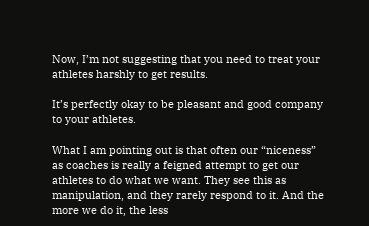Now, I’m not suggesting that you need to treat your athletes harshly to get results.

It’s perfectly okay to be pleasant and good company to your athletes.

What I am pointing out is that often our “niceness” as coaches is really a feigned attempt to get our athletes to do what we want. They see this as manipulation, and they rarely respond to it. And the more we do it, the less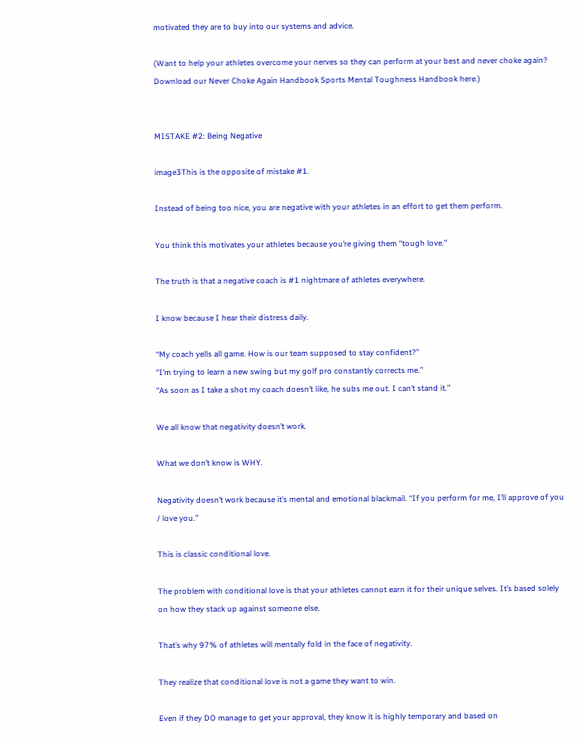motivated they are to buy into our systems and advice.

(Want to help your athletes overcome your nerves so they can perform at your best and never choke again? Download our Never Choke Again Handbook Sports Mental Toughness Handbook here.)


MISTAKE #2: Being Negative

image3This is the opposite of mistake #1.

Instead of being too nice, you are negative with your athletes in an effort to get them perform.

You think this motivates your athletes because you’re giving them “tough love.”

The truth is that a negative coach is #1 nightmare of athletes everywhere.

I know because I hear their distress daily.

“My coach yells all game. How is our team supposed to stay confident?”
“I’m trying to learn a new swing but my golf pro constantly corrects me.”
“As soon as I take a shot my coach doesn’t like, he subs me out. I can’t stand it.”

We all know that negativity doesn’t work.

What we don’t know is WHY.

Negativity doesn’t work because it’s mental and emotional blackmail. “If you perform for me, I’ll approve of you / love you.”

This is classic conditional love.

The problem with conditional love is that your athletes cannot earn it for their unique selves. It’s based solely on how they stack up against someone else.

That’s why 97% of athletes will mentally fold in the face of negativity.

They realize that conditional love is not a game they want to win.

Even if they DO manage to get your approval, they know it is highly temporary and based on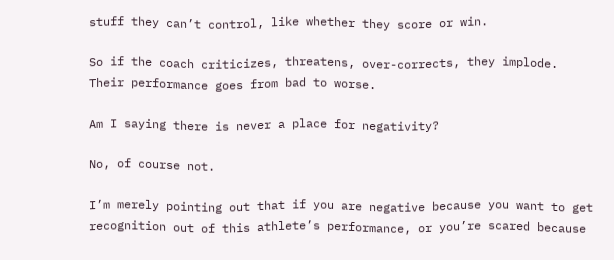stuff they can’t control, like whether they score or win.

So if the coach criticizes, threatens, over-corrects, they implode. Their performance goes from bad to worse.

Am I saying there is never a place for negativity?

No, of course not.

I’m merely pointing out that if you are negative because you want to get recognition out of this athlete’s performance, or you’re scared because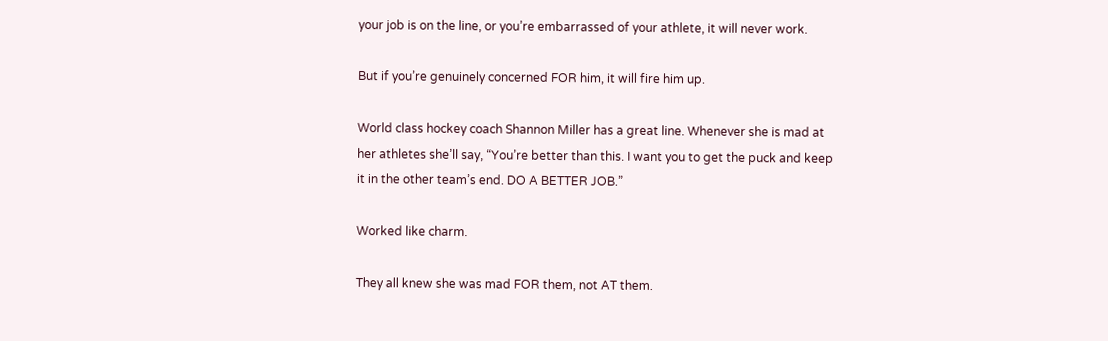your job is on the line, or you’re embarrassed of your athlete, it will never work.

But if you’re genuinely concerned FOR him, it will fire him up.

World class hockey coach Shannon Miller has a great line. Whenever she is mad at her athletes she’ll say, “You’re better than this. I want you to get the puck and keep it in the other team’s end. DO A BETTER JOB.”

Worked like charm.

They all knew she was mad FOR them, not AT them.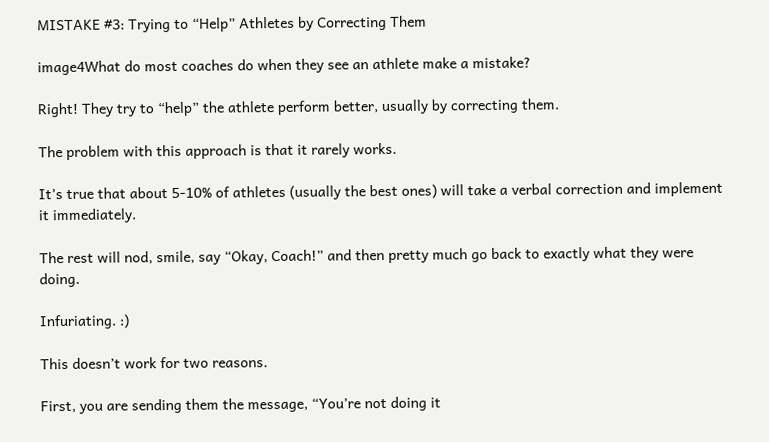MISTAKE #3: Trying to “Help” Athletes by Correcting Them

image4What do most coaches do when they see an athlete make a mistake?

Right! They try to “help” the athlete perform better, usually by correcting them.

The problem with this approach is that it rarely works.

It’s true that about 5-10% of athletes (usually the best ones) will take a verbal correction and implement it immediately.

The rest will nod, smile, say “Okay, Coach!” and then pretty much go back to exactly what they were doing.

Infuriating. :)

This doesn’t work for two reasons.

First, you are sending them the message, “You’re not doing it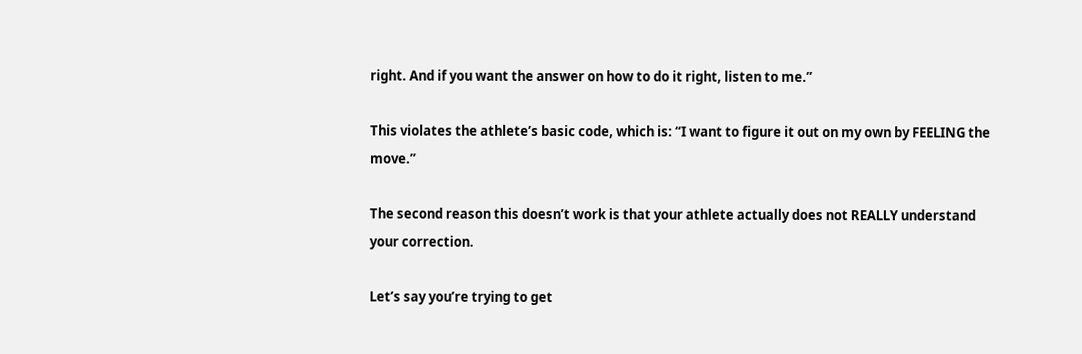right. And if you want the answer on how to do it right, listen to me.”

This violates the athlete’s basic code, which is: “I want to figure it out on my own by FEELING the move.”

The second reason this doesn’t work is that your athlete actually does not REALLY understand your correction.

Let’s say you’re trying to get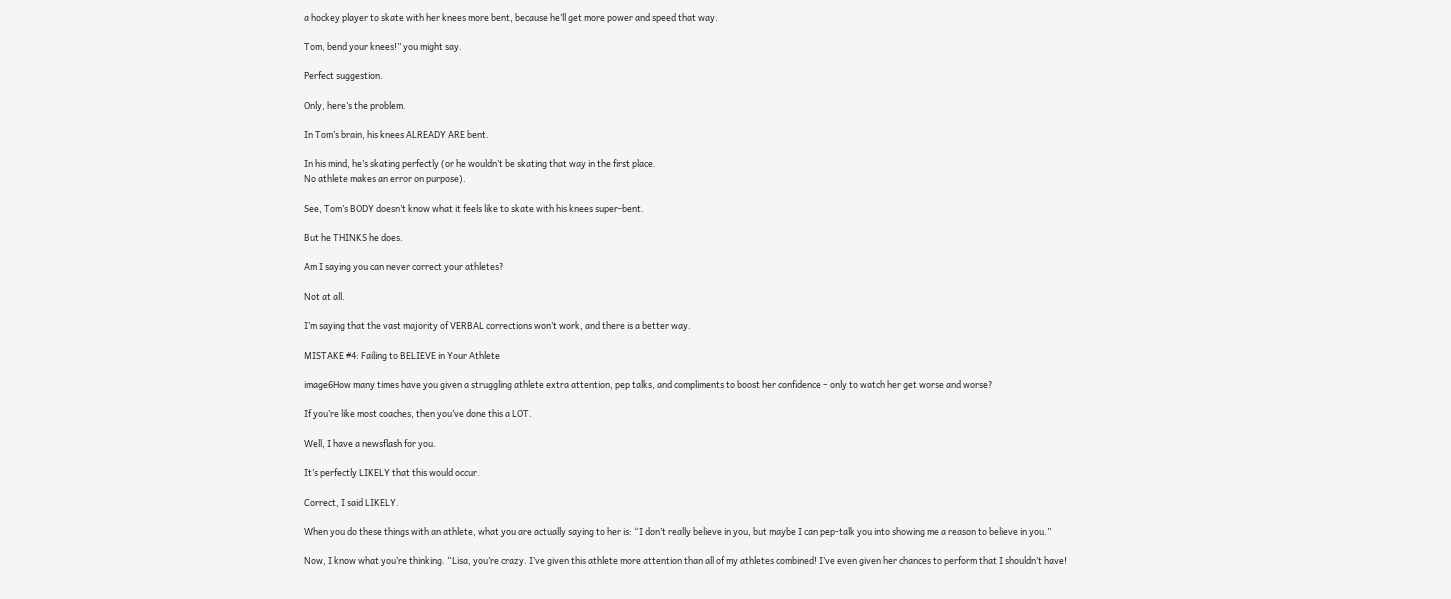a hockey player to skate with her knees more bent, because he’ll get more power and speed that way.

Tom, bend your knees!” you might say.

Perfect suggestion.

Only, here’s the problem.

In Tom’s brain, his knees ALREADY ARE bent.

In his mind, he’s skating perfectly (or he wouldn’t be skating that way in the first place.
No athlete makes an error on purpose).

See, Tom’s BODY doesn’t know what it feels like to skate with his knees super-bent.

But he THINKS he does.

Am I saying you can never correct your athletes?

Not at all.

I’m saying that the vast majority of VERBAL corrections won’t work, and there is a better way.

MISTAKE #4: Failing to BELIEVE in Your Athlete

image6How many times have you given a struggling athlete extra attention, pep talks, and compliments to boost her confidence – only to watch her get worse and worse?

If you’re like most coaches, then you’ve done this a LOT.

Well, I have a newsflash for you.

It’s perfectly LIKELY that this would occur.

Correct, I said LIKELY.

When you do these things with an athlete, what you are actually saying to her is: “I don’t really believe in you, but maybe I can pep-talk you into showing me a reason to believe in you.”

Now, I know what you’re thinking. “Lisa, you’re crazy. I’ve given this athlete more attention than all of my athletes combined! I’ve even given her chances to perform that I shouldn’t have!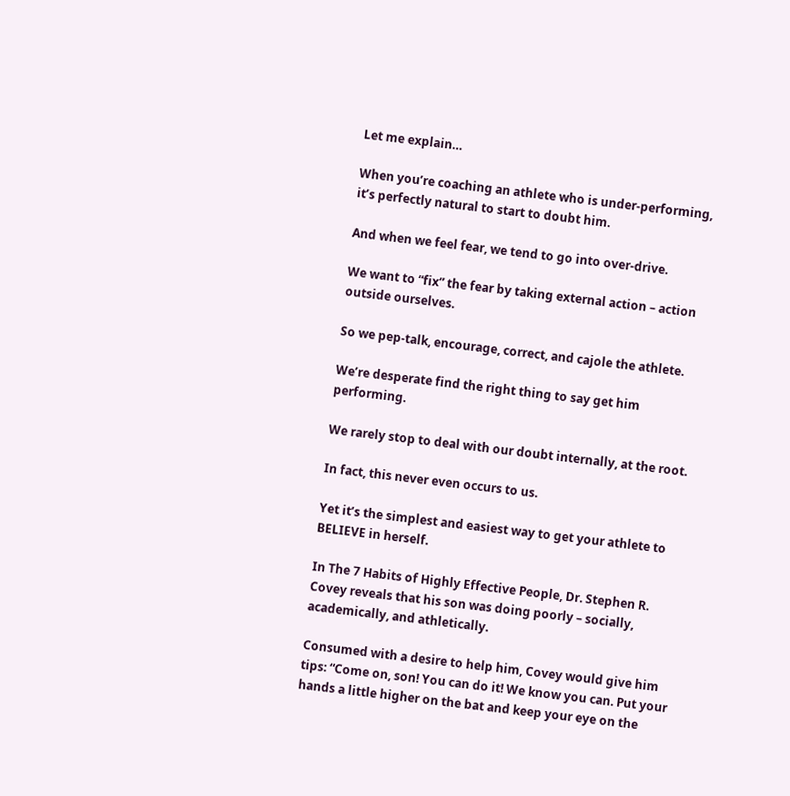Let me explain…

When you’re coaching an athlete who is under-performing, it’s perfectly natural to start to doubt him.

And when we feel fear, we tend to go into over-drive.

We want to “fix” the fear by taking external action – action outside ourselves.

So we pep-talk, encourage, correct, and cajole the athlete.

We’re desperate find the right thing to say get him performing.

We rarely stop to deal with our doubt internally, at the root.

In fact, this never even occurs to us.

Yet it’s the simplest and easiest way to get your athlete to BELIEVE in herself.

In The 7 Habits of Highly Effective People, Dr. Stephen R. Covey reveals that his son was doing poorly – socially, academically, and athletically.

Consumed with a desire to help him, Covey would give him tips: “Come on, son! You can do it! We know you can. Put your hands a little higher on the bat and keep your eye on the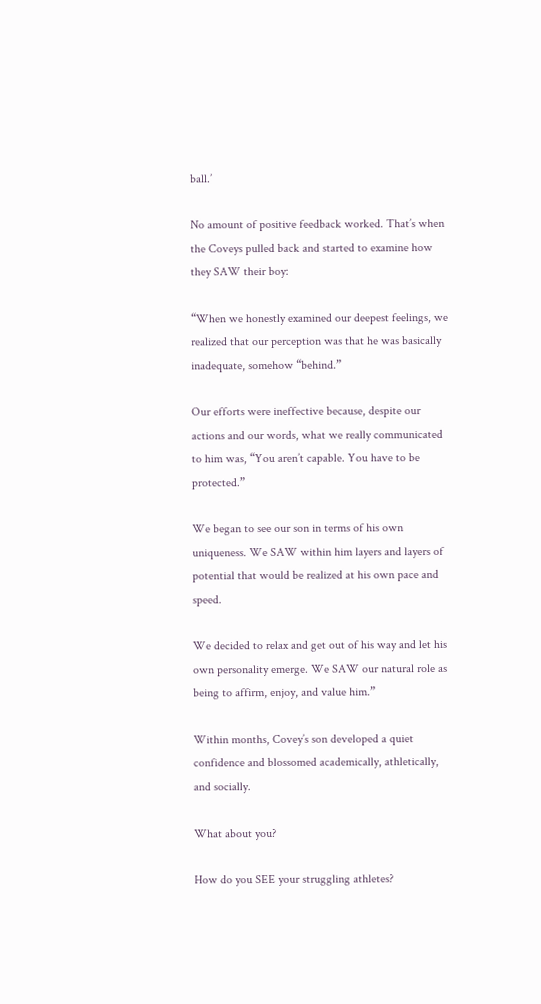ball.’

No amount of positive feedback worked. That’s when the Coveys pulled back and started to examine how they SAW their boy:

“When we honestly examined our deepest feelings, we realized that our perception was that he was basically inadequate, somehow “behind.”

Our efforts were ineffective because, despite our actions and our words, what we really communicated to him was, “You aren’t capable. You have to be protected.”

We began to see our son in terms of his own uniqueness. We SAW within him layers and layers of potential that would be realized at his own pace and speed.

We decided to relax and get out of his way and let his own personality emerge. We SAW our natural role as being to affirm, enjoy, and value him.”

Within months, Covey’s son developed a quiet confidence and blossomed academically, athletically, and socially.

What about you?

How do you SEE your struggling athletes?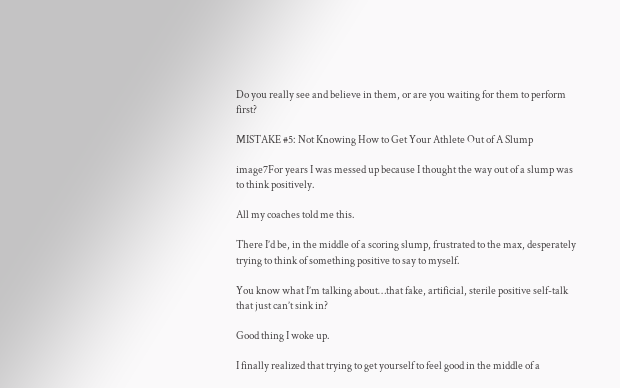Do you really see and believe in them, or are you waiting for them to perform first?

MISTAKE #5: Not Knowing How to Get Your Athlete Out of A Slump

image7For years I was messed up because I thought the way out of a slump was to think positively.

All my coaches told me this.

There I’d be, in the middle of a scoring slump, frustrated to the max, desperately trying to think of something positive to say to myself.

You know what I’m talking about…that fake, artificial, sterile positive self-talk that just can’t sink in?

Good thing I woke up.

I finally realized that trying to get yourself to feel good in the middle of a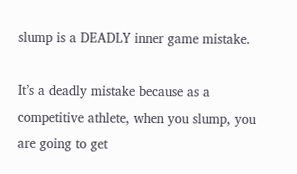slump is a DEADLY inner game mistake.

It’s a deadly mistake because as a competitive athlete, when you slump, you are going to get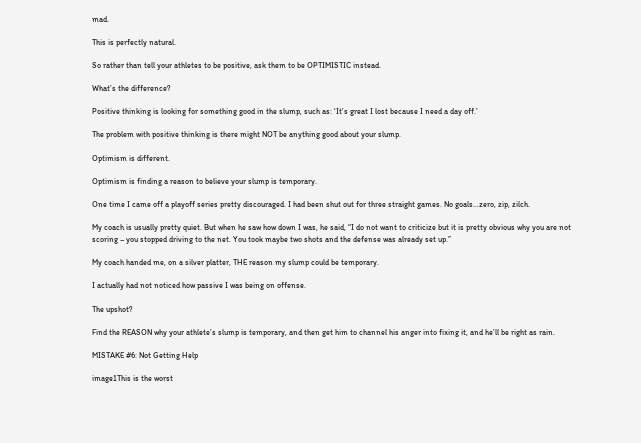mad.

This is perfectly natural.

So rather than tell your athletes to be positive, ask them to be OPTIMISTIC instead.

What’s the difference?

Positive thinking is looking for something good in the slump, such as: ‘It’s great I lost because I need a day off.’

The problem with positive thinking is there might NOT be anything good about your slump.

Optimism is different.

Optimism is finding a reason to believe your slump is temporary.

One time I came off a playoff series pretty discouraged. I had been shut out for three straight games. No goals…zero, zip, zilch.

My coach is usually pretty quiet. But when he saw how down I was, he said, “I do not want to criticize but it is pretty obvious why you are not scoring – you stopped driving to the net. You took maybe two shots and the defense was already set up.”

My coach handed me, on a silver platter, THE reason my slump could be temporary.

I actually had not noticed how passive I was being on offense.

The upshot?

Find the REASON why your athlete’s slump is temporary, and then get him to channel his anger into fixing it, and he’ll be right as rain.

MISTAKE #6: Not Getting Help

image1This is the worst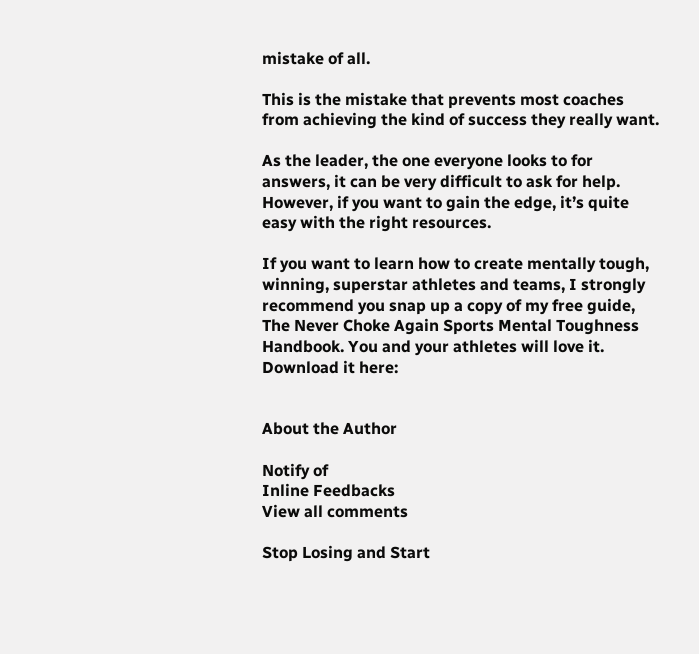mistake of all.

This is the mistake that prevents most coaches from achieving the kind of success they really want.

As the leader, the one everyone looks to for answers, it can be very difficult to ask for help. However, if you want to gain the edge, it’s quite easy with the right resources.

If you want to learn how to create mentally tough, winning, superstar athletes and teams, I strongly recommend you snap up a copy of my free guide, The Never Choke Again Sports Mental Toughness Handbook. You and your athletes will love it. Download it here:


About the Author

Notify of
Inline Feedbacks
View all comments

Stop Losing and Start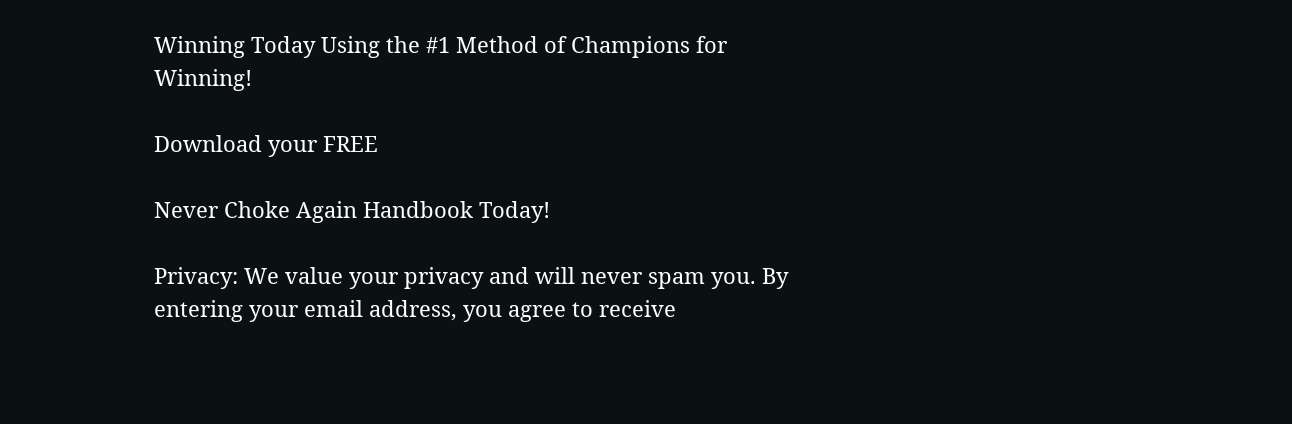Winning Today Using the #1 Method of Champions for Winning!

Download your FREE

Never Choke Again Handbook Today!

Privacy: We value your privacy and will never spam you. By entering your email address, you agree to receive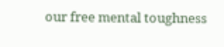our free mental toughness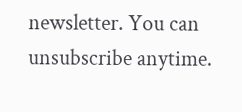newsletter. You can
unsubscribe anytime.